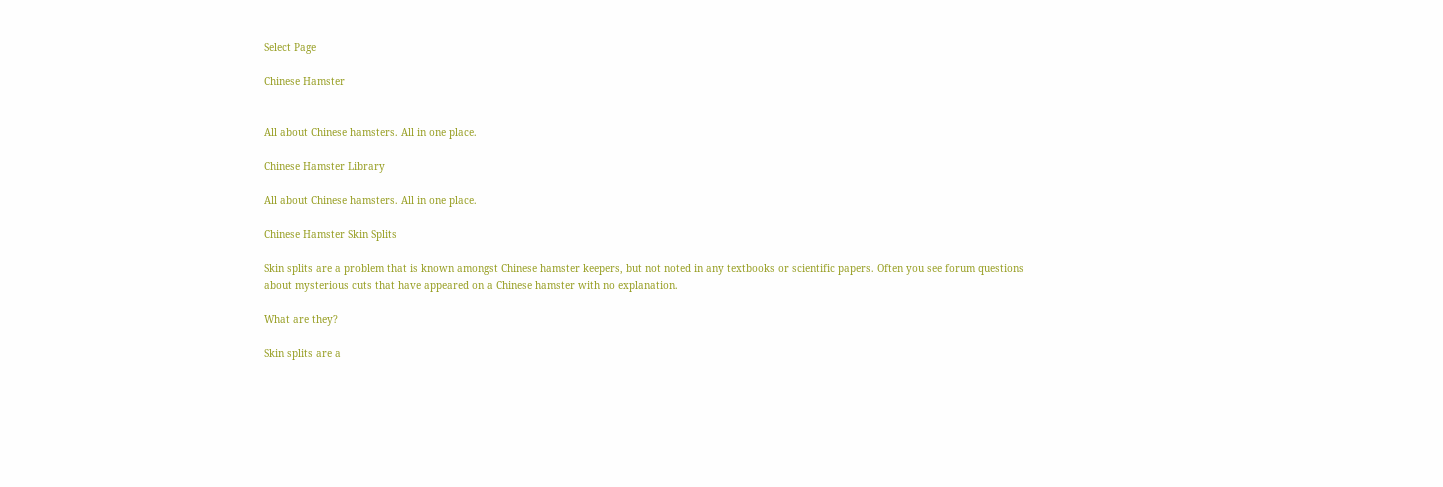Select Page

Chinese Hamster


All about Chinese hamsters. All in one place.

Chinese Hamster Library

All about Chinese hamsters. All in one place.

Chinese Hamster Skin Splits

Skin splits are a problem that is known amongst Chinese hamster keepers, but not noted in any textbooks or scientific papers. Often you see forum questions about mysterious cuts that have appeared on a Chinese hamster with no explanation.

What are they?

Skin splits are a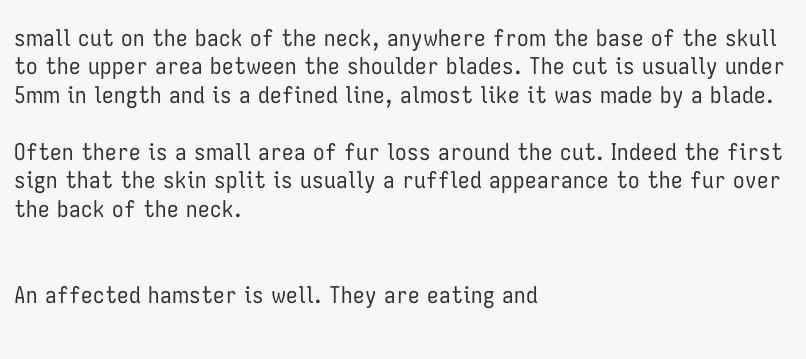small cut on the back of the neck, anywhere from the base of the skull to the upper area between the shoulder blades. The cut is usually under 5mm in length and is a defined line, almost like it was made by a blade.

Often there is a small area of fur loss around the cut. Indeed the first sign that the skin split is usually a ruffled appearance to the fur over the back of the neck.


An affected hamster is well. They are eating and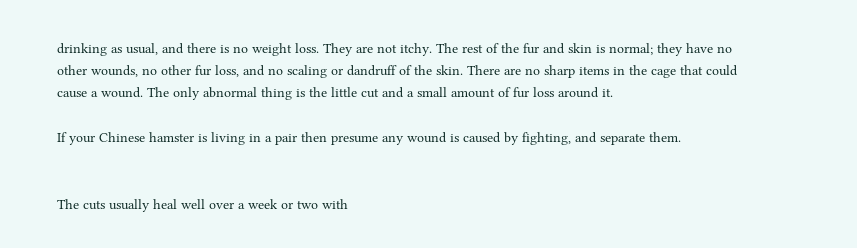drinking as usual, and there is no weight loss. They are not itchy. The rest of the fur and skin is normal; they have no other wounds, no other fur loss, and no scaling or dandruff of the skin. There are no sharp items in the cage that could cause a wound. The only abnormal thing is the little cut and a small amount of fur loss around it.

If your Chinese hamster is living in a pair then presume any wound is caused by fighting, and separate them.


The cuts usually heal well over a week or two with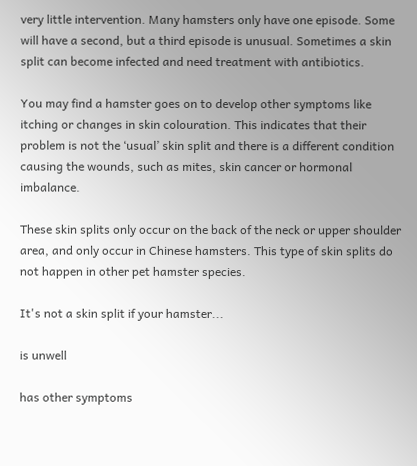very little intervention. Many hamsters only have one episode. Some will have a second, but a third episode is unusual. Sometimes a skin split can become infected and need treatment with antibiotics.

You may find a hamster goes on to develop other symptoms like itching or changes in skin colouration. This indicates that their problem is not the ‘usual’ skin split and there is a different condition causing the wounds, such as mites, skin cancer or hormonal imbalance.

These skin splits only occur on the back of the neck or upper shoulder area, and only occur in Chinese hamsters. This type of skin splits do not happen in other pet hamster species.

It's not a skin split if your hamster...

is unwell

has other symptoms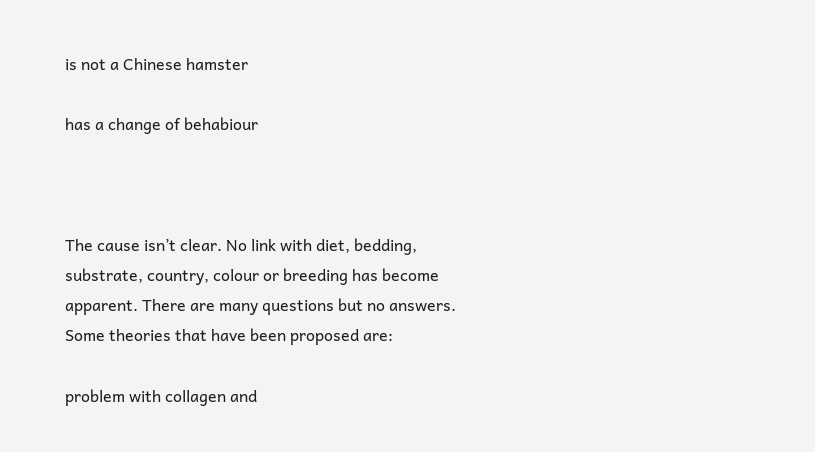is not a Chinese hamster

has a change of behabiour



The cause isn’t clear. No link with diet, bedding, substrate, country, colour or breeding has become apparent. There are many questions but no answers. Some theories that have been proposed are:

problem with collagen and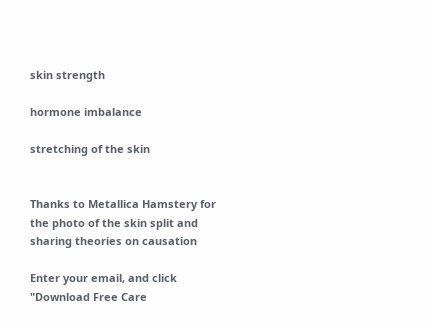skin strength

hormone imbalance

stretching of the skin


Thanks to Metallica Hamstery for the photo of the skin split and sharing theories on causation

Enter your email, and click "Download Free Care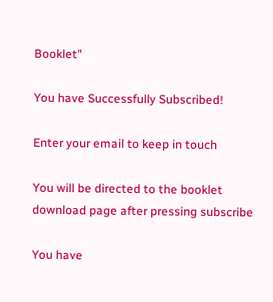Booklet"

You have Successfully Subscribed!

Enter your email to keep in touch

You will be directed to the booklet download page after pressing subscribe

You have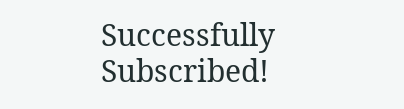Successfully Subscribed!